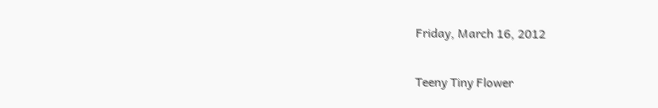Friday, March 16, 2012

Teeny Tiny Flower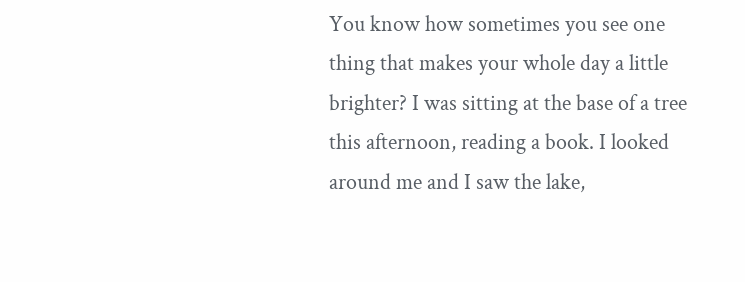You know how sometimes you see one thing that makes your whole day a little brighter? I was sitting at the base of a tree this afternoon, reading a book. I looked around me and I saw the lake,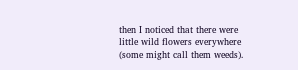then I noticed that there were little wild flowers everywhere (some might call them weeds).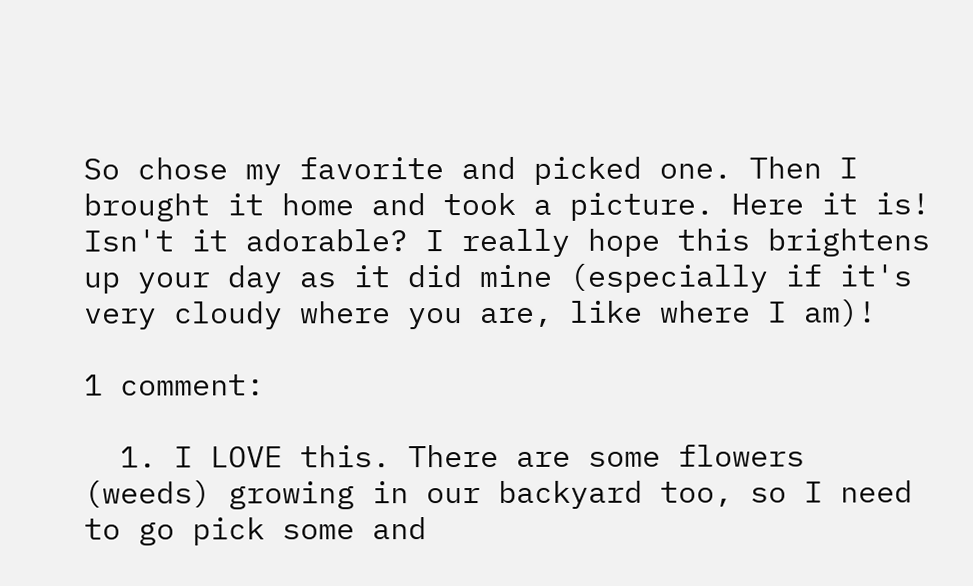So chose my favorite and picked one. Then I brought it home and took a picture. Here it is!
Isn't it adorable? I really hope this brightens up your day as it did mine (especially if it's very cloudy where you are, like where I am)!

1 comment:

  1. I LOVE this. There are some flowers (weeds) growing in our backyard too, so I need to go pick some and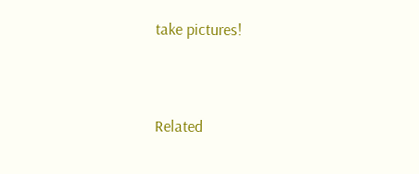take pictures!


Related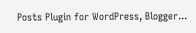Posts Plugin for WordPress, Blogger...